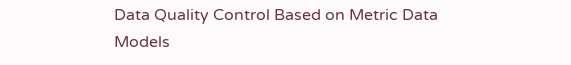Data Quality Control Based on Metric Data Models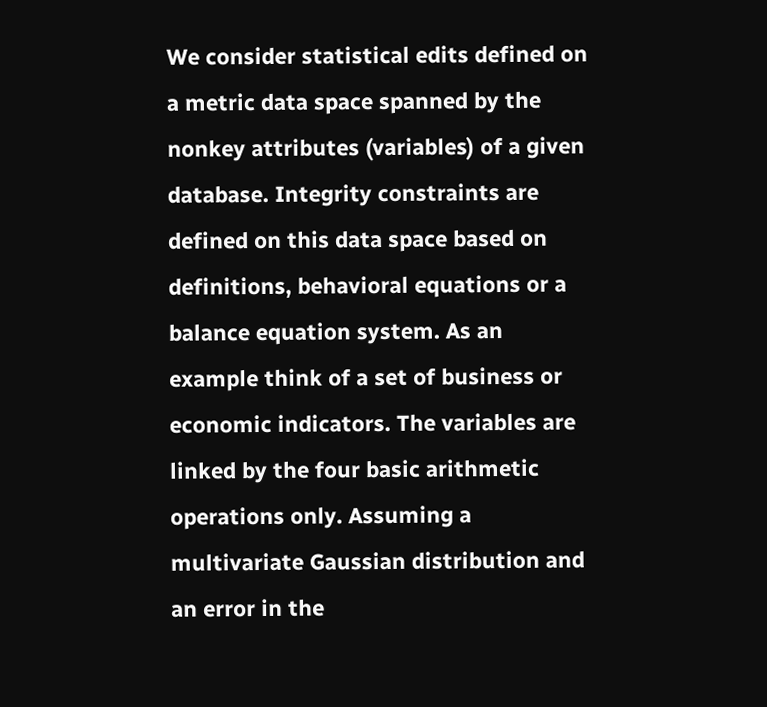We consider statistical edits defined on a metric data space spanned by the nonkey attributes (variables) of a given database. Integrity constraints are defined on this data space based on definitions, behavioral equations or a balance equation system. As an example think of a set of business or economic indicators. The variables are linked by the four basic arithmetic operations only. Assuming a multivariate Gaussian distribution and an error in the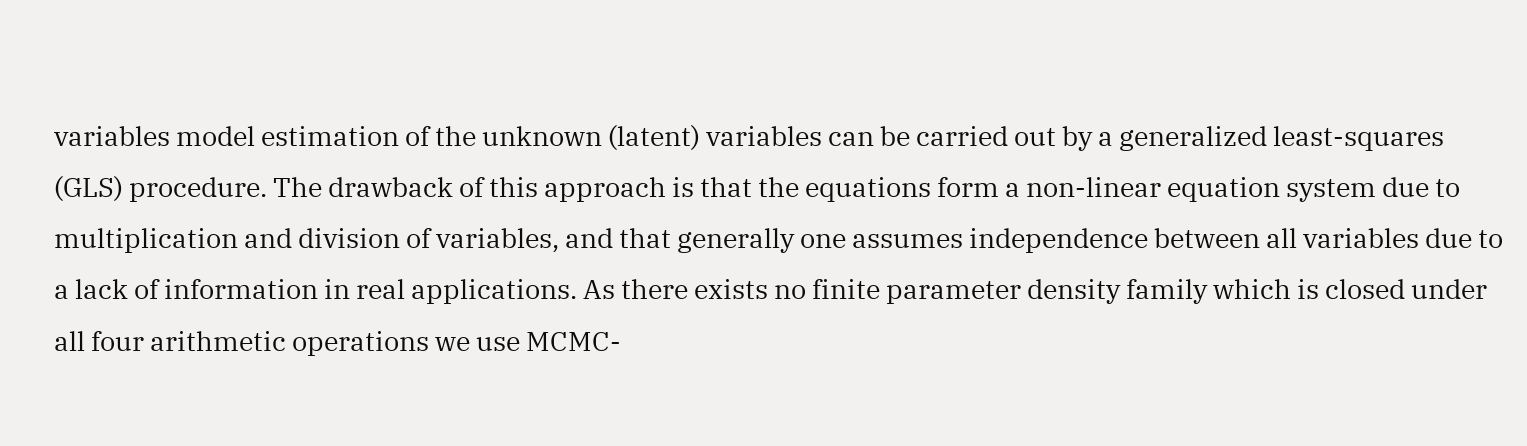variables model estimation of the unknown (latent) variables can be carried out by a generalized least-squares (GLS) procedure. The drawback of this approach is that the equations form a non-linear equation system due to multiplication and division of variables, and that generally one assumes independence between all variables due to a lack of information in real applications. As there exists no finite parameter density family which is closed under all four arithmetic operations we use MCMC-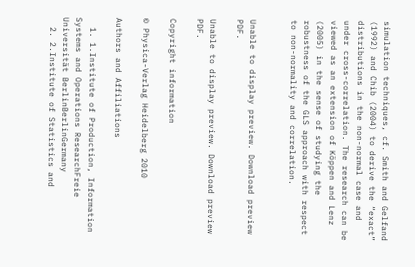simulation techniques, cf. Smith and Gelfand (1992) and Chib (2004) to derive the “exact” distributions in the non-normal case and under cross-correlation. The research can be viewed as an extension of Köppen and Lenz (2005) in the sense of studying the robustness of the GLS approach with respect to non-normality and correlation.


Unable to display preview. Download preview PDF.

Unable to display preview. Download preview PDF.

Copyright information

© Physica-Verlag Heidelberg 2010

Authors and Affiliations

  1. 1.Institute of Production, Information Systems and Operations ResearchFreie Universität BerlinBerlinGermany
  2. 2.Institute of Statistics and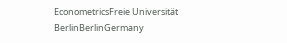EconometricsFreie Universität BerlinBerlinGermany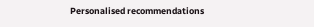Personalised recommendations